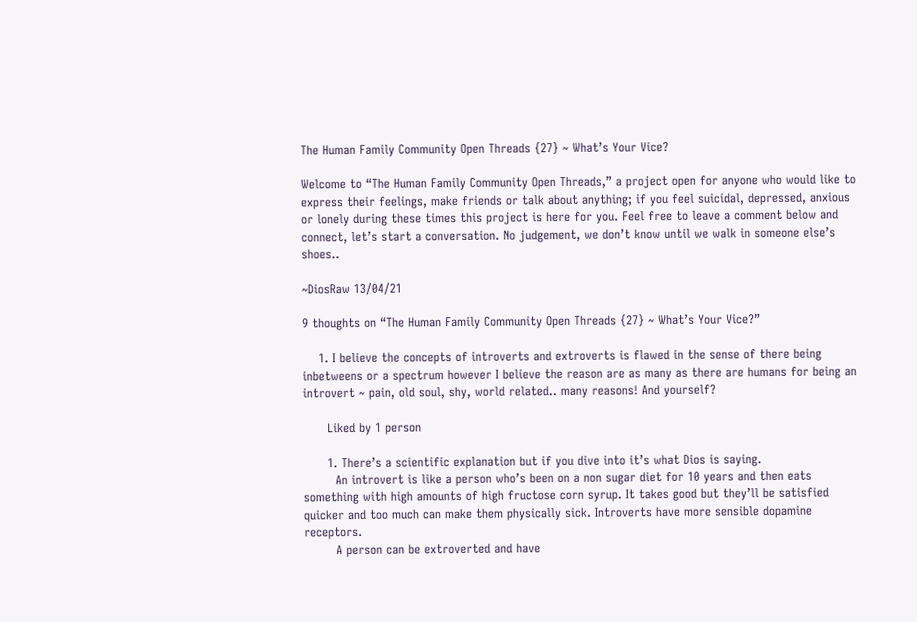The Human Family Community Open Threads {27} ~ What’s Your Vice?

Welcome to “The Human Family Community Open Threads,” a project open for anyone who would like to express their feelings, make friends or talk about anything; if you feel suicidal, depressed, anxious or lonely during these times this project is here for you. Feel free to leave a comment below and connect, let’s start a conversation. No judgement, we don’t know until we walk in someone else’s shoes..

~DiosRaw 13/04/21

9 thoughts on “The Human Family Community Open Threads {27} ~ What’s Your Vice?”

    1. I believe the concepts of introverts and extroverts is flawed in the sense of there being inbetweens or a spectrum however I believe the reason are as many as there are humans for being an introvert ~ pain, old soul, shy, world related.. many reasons! And yourself?

      Liked by 1 person

      1. There’s a scientific explanation but if you dive into it’s what Dios is saying.
        An introvert is like a person who’s been on a non sugar diet for 10 years and then eats something with high amounts of high fructose corn syrup. It takes good but they’ll be satisfied quicker and too much can make them physically sick. Introverts have more sensible dopamine receptors.
        A person can be extroverted and have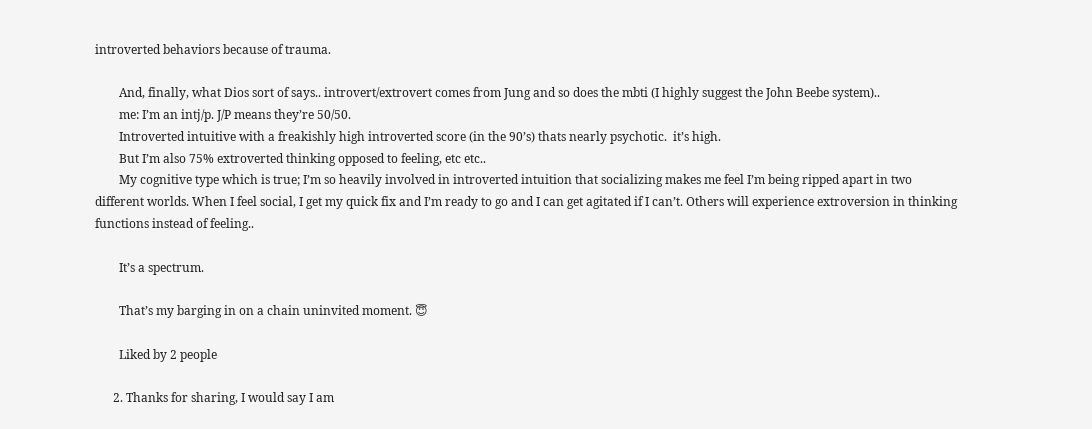introverted behaviors because of trauma.

        And, finally, what Dios sort of says.. introvert/extrovert comes from Jung and so does the mbti (I highly suggest the John Beebe system)..
        me: I’m an intj/p. J/P means they’re 50/50.
        Introverted intuitive with a freakishly high introverted score (in the 90’s) thats nearly psychotic.  it’s high.
        But I’m also 75% extroverted thinking opposed to feeling, etc etc..
        My cognitive type which is true; I’m so heavily involved in introverted intuition that socializing makes me feel I’m being ripped apart in two different worlds. When I feel social, I get my quick fix and I’m ready to go and I can get agitated if I can’t. Others will experience extroversion in thinking functions instead of feeling..

        It’s a spectrum.

        That’s my barging in on a chain uninvited moment. 😇

        Liked by 2 people

      2. Thanks for sharing, I would say I am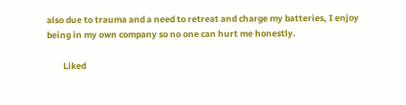also due to trauma and a need to retreat and charge my batteries, I enjoy being in my own company so no one can hurt me honestly.

        Liked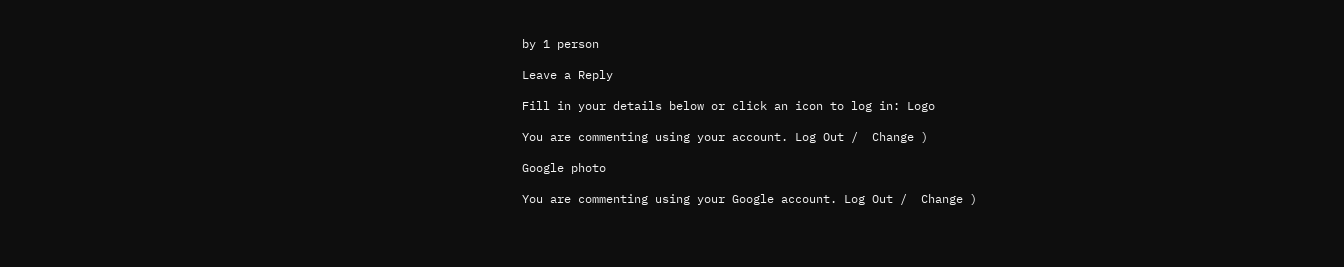by 1 person

Leave a Reply

Fill in your details below or click an icon to log in: Logo

You are commenting using your account. Log Out /  Change )

Google photo

You are commenting using your Google account. Log Out /  Change )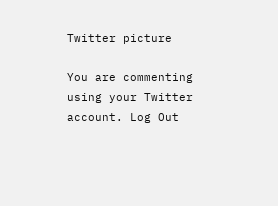Twitter picture

You are commenting using your Twitter account. Log Out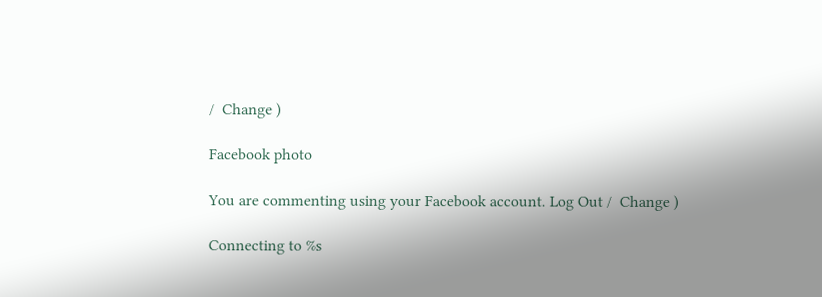/  Change )

Facebook photo

You are commenting using your Facebook account. Log Out /  Change )

Connecting to %s